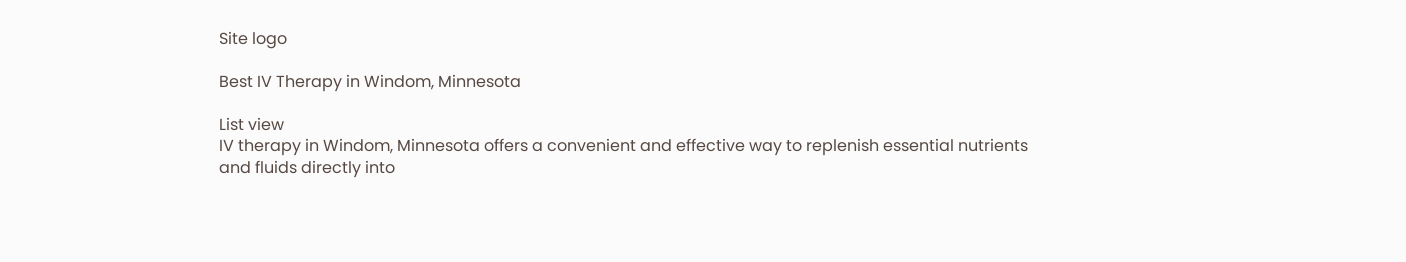Site logo

Best IV Therapy in Windom, Minnesota

List view
IV therapy in Windom, Minnesota offers a convenient and effective way to replenish essential nutrients and fluids directly into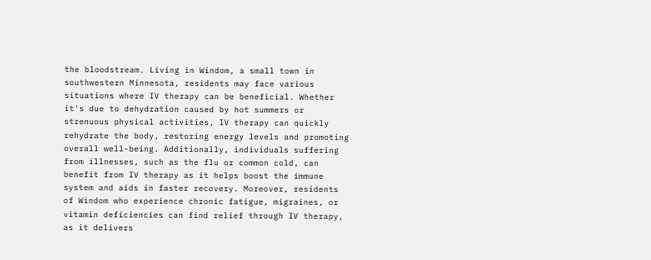the bloodstream. Living in Windom, a small town in southwestern Minnesota, residents may face various situations where IV therapy can be beneficial. Whether it's due to dehydration caused by hot summers or strenuous physical activities, IV therapy can quickly rehydrate the body, restoring energy levels and promoting overall well-being. Additionally, individuals suffering from illnesses, such as the flu or common cold, can benefit from IV therapy as it helps boost the immune system and aids in faster recovery. Moreover, residents of Windom who experience chronic fatigue, migraines, or vitamin deficiencies can find relief through IV therapy, as it delivers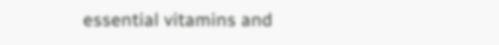essential vitamins and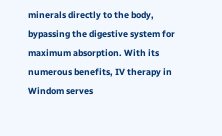minerals directly to the body, bypassing the digestive system for maximum absorption. With its numerous benefits, IV therapy in Windom serves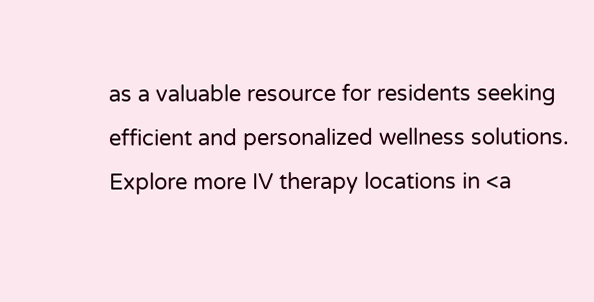as a valuable resource for residents seeking efficient and personalized wellness solutions. Explore more IV therapy locations in <a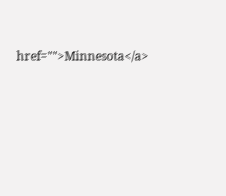href="">Minnesota</a>